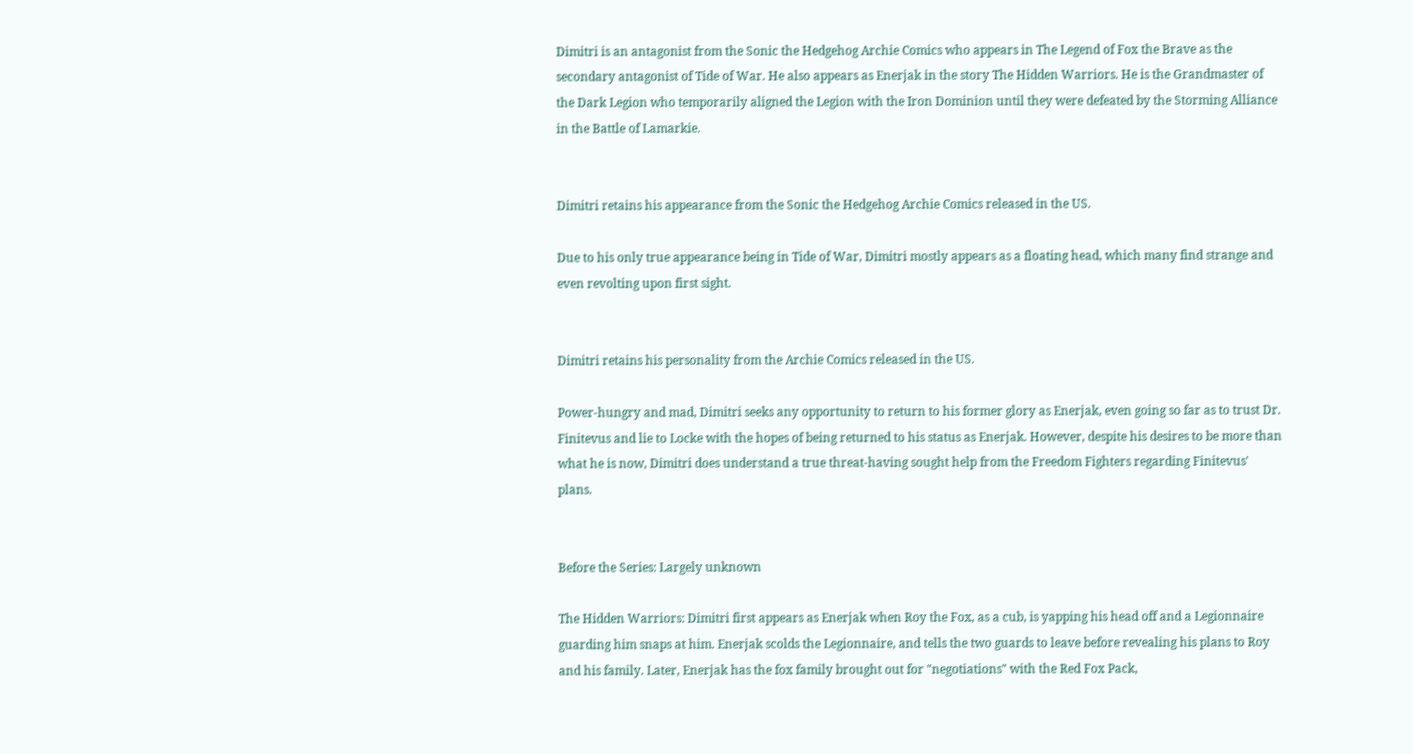Dimitri is an antagonist from the Sonic the Hedgehog Archie Comics who appears in The Legend of Fox the Brave as the secondary antagonist of Tide of War. He also appears as Enerjak in the story The Hidden Warriors. He is the Grandmaster of the Dark Legion who temporarily aligned the Legion with the Iron Dominion until they were defeated by the Storming Alliance in the Battle of Lamarkie.


Dimitri retains his appearance from the Sonic the Hedgehog Archie Comics released in the US.

Due to his only true appearance being in Tide of War, Dimitri mostly appears as a floating head, which many find strange and even revolting upon first sight.


Dimitri retains his personality from the Archie Comics released in the US.

Power-hungry and mad, Dimitri seeks any opportunity to return to his former glory as Enerjak, even going so far as to trust Dr. Finitevus and lie to Locke with the hopes of being returned to his status as Enerjak. However, despite his desires to be more than what he is now, Dimitri does understand a true threat-having sought help from the Freedom Fighters regarding Finitevus' plans.


Before the Series: Largely unknown

The Hidden Warriors: Dimitri first appears as Enerjak when Roy the Fox, as a cub, is yapping his head off and a Legionnaire guarding him snaps at him. Enerjak scolds the Legionnaire, and tells the two guards to leave before revealing his plans to Roy and his family. Later, Enerjak has the fox family brought out for "negotiations" with the Red Fox Pack,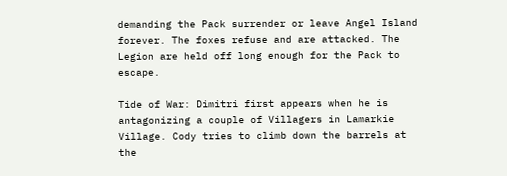demanding the Pack surrender or leave Angel Island forever. The foxes refuse and are attacked. The Legion are held off long enough for the Pack to escape.

Tide of War: Dimitri first appears when he is antagonizing a couple of Villagers in Lamarkie Village. Cody tries to climb down the barrels at the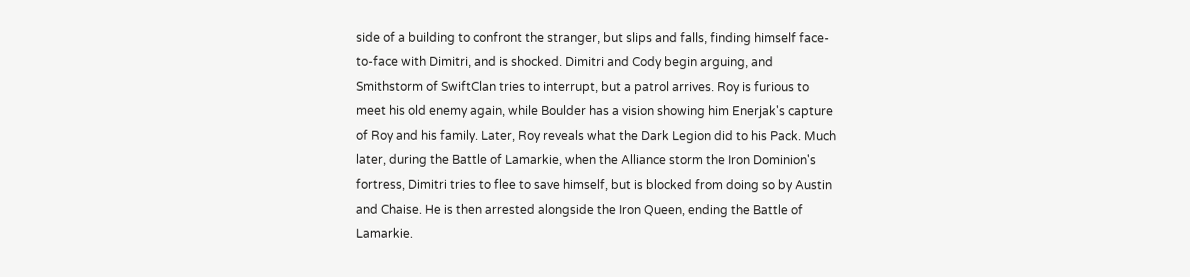side of a building to confront the stranger, but slips and falls, finding himself face-to-face with Dimitri, and is shocked. Dimitri and Cody begin arguing, and Smithstorm of SwiftClan tries to interrupt, but a patrol arrives. Roy is furious to meet his old enemy again, while Boulder has a vision showing him Enerjak's capture of Roy and his family. Later, Roy reveals what the Dark Legion did to his Pack. Much later, during the Battle of Lamarkie, when the Alliance storm the Iron Dominion's fortress, Dimitri tries to flee to save himself, but is blocked from doing so by Austin and Chaise. He is then arrested alongside the Iron Queen, ending the Battle of Lamarkie.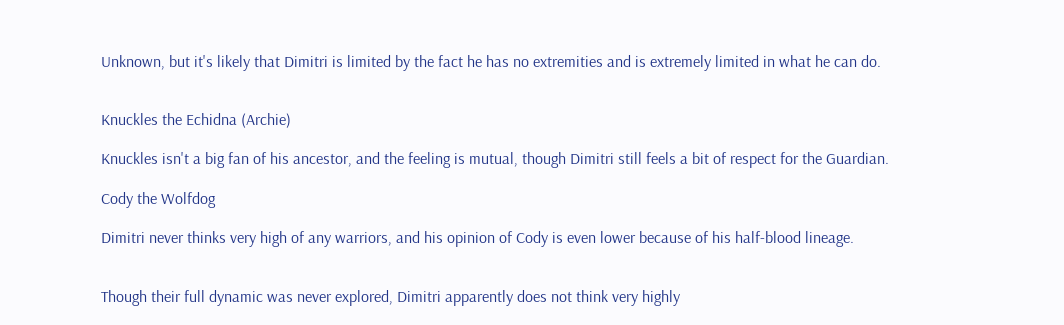Unknown, but it's likely that Dimitri is limited by the fact he has no extremities and is extremely limited in what he can do.


Knuckles the Echidna (Archie)

Knuckles isn't a big fan of his ancestor, and the feeling is mutual, though Dimitri still feels a bit of respect for the Guardian.

Cody the Wolfdog

Dimitri never thinks very high of any warriors, and his opinion of Cody is even lower because of his half-blood lineage.


Though their full dynamic was never explored, Dimitri apparently does not think very highly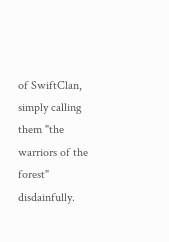of SwiftClan, simply calling them "the warriors of the forest" disdainfully.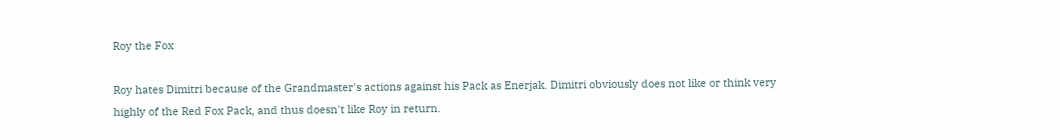Roy the Fox

Roy hates Dimitri because of the Grandmaster's actions against his Pack as Enerjak. Dimitri obviously does not like or think very highly of the Red Fox Pack, and thus doesn't like Roy in return.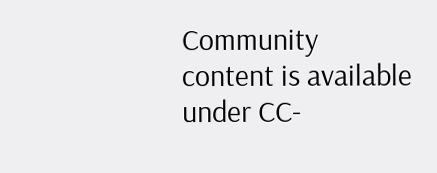Community content is available under CC-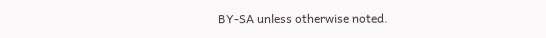BY-SA unless otherwise noted.